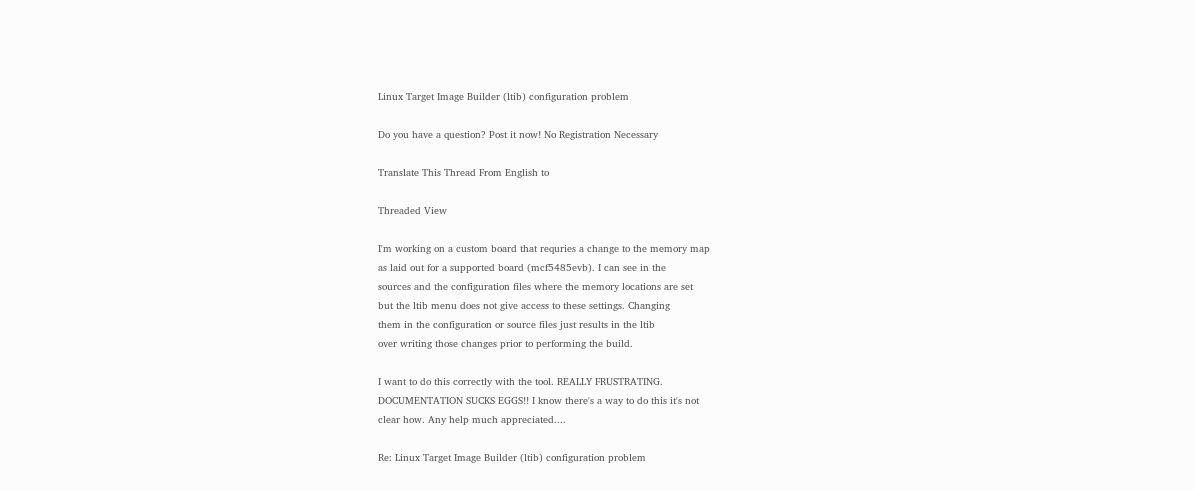Linux Target Image Builder (ltib) configuration problem

Do you have a question? Post it now! No Registration Necessary

Translate This Thread From English to

Threaded View

I'm working on a custom board that requries a change to the memory map
as laid out for a supported board (mcf5485evb). I can see in the
sources and the configuration files where the memory locations are set
but the ltib menu does not give access to these settings. Changing
them in the configuration or source files just results in the ltib
over writing those changes prior to performing the build.

I want to do this correctly with the tool. REALLY FRUSTRATING.
DOCUMENTATION SUCKS EGGS!! I know there's a way to do this it's not
clear how. Any help much appreciated....

Re: Linux Target Image Builder (ltib) configuration problem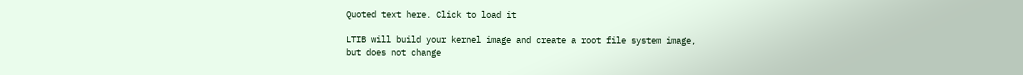Quoted text here. Click to load it

LTIB will build your kernel image and create a root file system image,
but does not change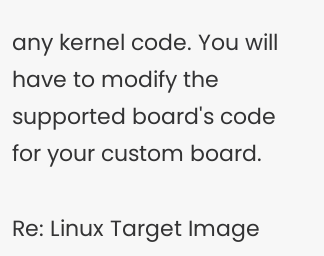any kernel code. You will have to modify the
supported board's code for your custom board.

Re: Linux Target Image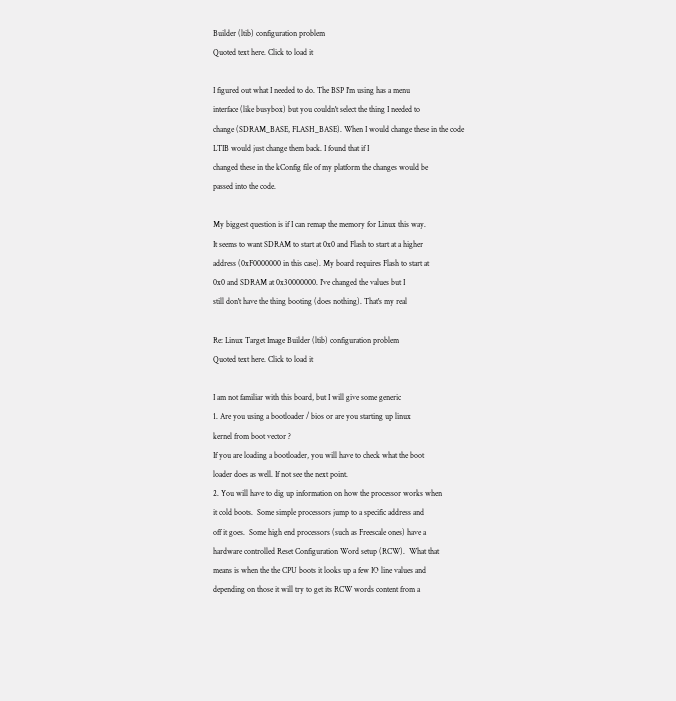Builder (ltib) configuration problem
Quoted text here. Click to load it

I figured out what I needed to do. The BSP I'm using has a menu
interface (like busybox) but you couldn't select the thing I needed to
change (SDRAM_BASE, FLASH_BASE). When I would change these in the code
LTIB would just change them back. I found that if I
changed these in the kConfig file of my platform the changes would be
passed into the code.

My biggest question is if I can remap the memory for Linux this way.
It seems to want SDRAM to start at 0x0 and Flash to start at a higher
address (0xF0000000 in this case). My board requires Flash to start at
0x0 and SDRAM at 0x30000000. I've changed the values but I
still don't have the thing booting (does nothing). That's my real

Re: Linux Target Image Builder (ltib) configuration problem
Quoted text here. Click to load it

I am not familiar with this board, but I will give some generic
1. Are you using a bootloader / bios or are you starting up linux
kernel from boot vector ?
If you are loading a bootloader, you will have to check what the boot
loader does as well. If not see the next point.
2. You will have to dig up information on how the processor works when
it cold boots.  Some simple processors jump to a specific address and
off it goes.  Some high end processors (such as Freescale ones) have a
hardware controlled Reset Configuration Word setup (RCW).  What that
means is when the the CPU boots it looks up a few IO line values and
depending on those it will try to get its RCW words content from a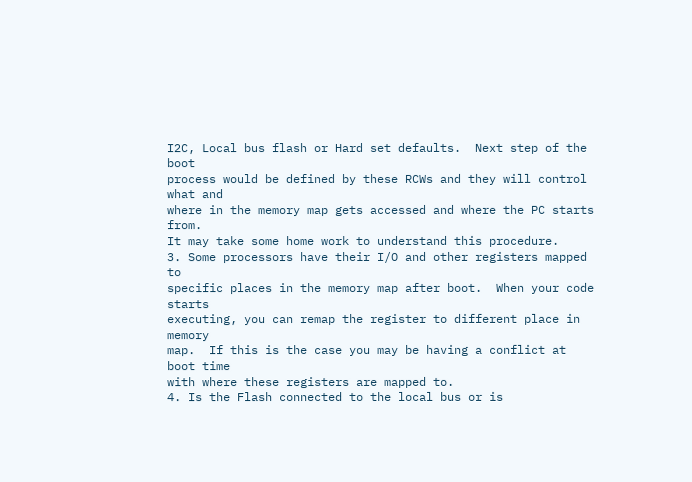I2C, Local bus flash or Hard set defaults.  Next step of the boot
process would be defined by these RCWs and they will control what and
where in the memory map gets accessed and where the PC starts from.
It may take some home work to understand this procedure.
3. Some processors have their I/O and other registers mapped to
specific places in the memory map after boot.  When your code starts
executing, you can remap the register to different place in memory
map.  If this is the case you may be having a conflict at boot time
with where these registers are mapped to.
4. Is the Flash connected to the local bus or is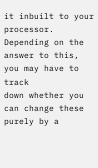it inbuilt to your
processor.  Depending on the answer to this, you may have to track
down whether you can change these purely by a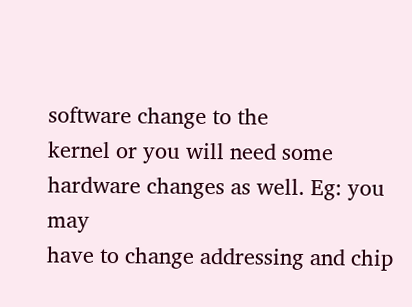software change to the
kernel or you will need some hardware changes as well. Eg: you may
have to change addressing and chip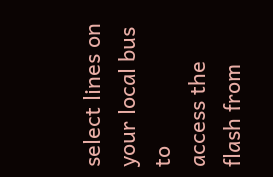select lines on your local bus to
access the flash from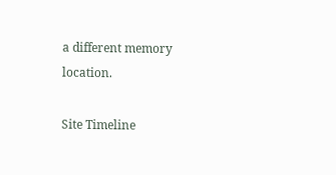a different memory location.

Site Timeline